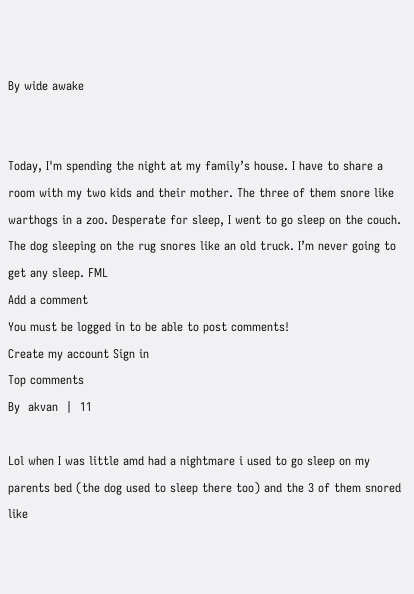By wide awake


Today, I'm spending the night at my family’s house. I have to share a room with my two kids and their mother. The three of them snore like warthogs in a zoo. Desperate for sleep, I went to go sleep on the couch. The dog sleeping on the rug snores like an old truck. I’m never going to get any sleep. FML
Add a comment
You must be logged in to be able to post comments!
Create my account Sign in
Top comments
By  akvan  |  11

Lol when I was little amd had a nightmare i used to go sleep on my parents bed (the dog used to sleep there too) and the 3 of them snored like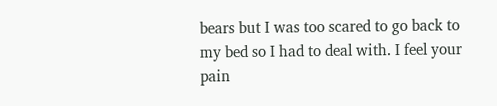bears but I was too scared to go back to my bed so I had to deal with. I feel your pain